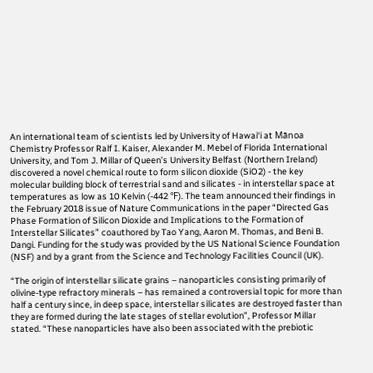An international team of scientists led by University of Hawai‘i at Mānoa Chemistry Professor Ralf I. Kaiser, Alexander M. Mebel of Florida International University, and Tom J. Millar of Queen’s University Belfast (Northern Ireland) discovered a novel chemical route to form silicon dioxide (SiO2) - the key molecular building block of terrestrial sand and silicates - in interstellar space at temperatures as low as 10 Kelvin (-442 ℉). The team announced their findings in the February 2018 issue of Nature Communications in the paper “Directed Gas Phase Formation of Silicon Dioxide and Implications to the Formation of Interstellar Silicates” coauthored by Tao Yang, Aaron M. Thomas, and Beni B. Dangi. Funding for the study was provided by the US National Science Foundation (NSF) and by a grant from the Science and Technology Facilities Council (UK).

“The origin of interstellar silicate grains – nanoparticles consisting primarily of olivine-type refractory minerals – has remained a controversial topic for more than half a century since, in deep space, interstellar silicates are destroyed faster than they are formed during the late stages of stellar evolution”, Professor Millar stated. “These nanoparticles have also been associated with the prebiotic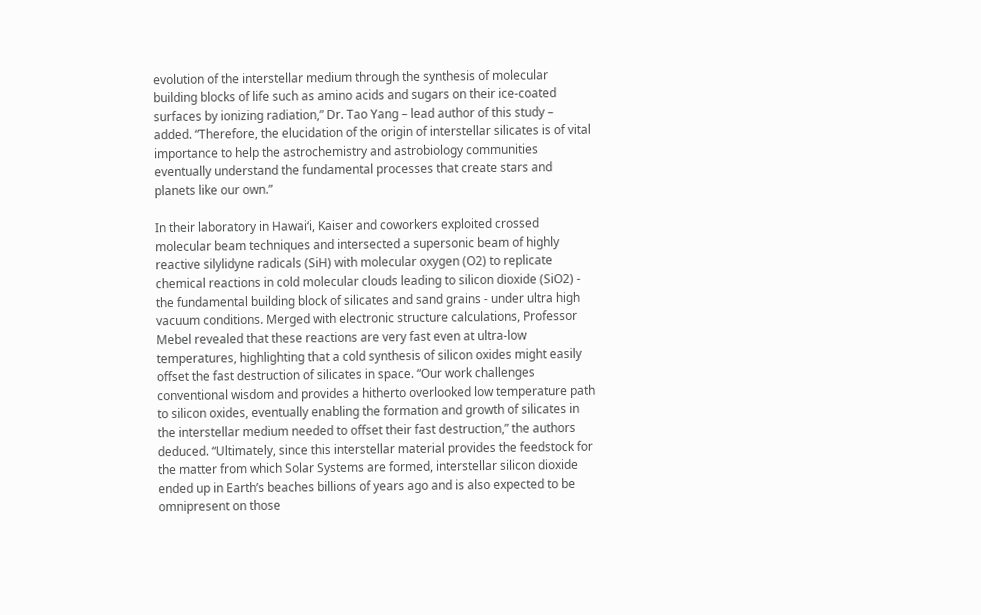evolution of the interstellar medium through the synthesis of molecular building blocks of life such as amino acids and sugars on their ice-coated surfaces by ionizing radiation,” Dr. Tao Yang – lead author of this study – added. “Therefore, the elucidation of the origin of interstellar silicates is of vital importance to help the astrochemistry and astrobiology communities eventually understand the fundamental processes that create stars and planets like our own.”

In their laboratory in Hawaiʻi, Kaiser and coworkers exploited crossed molecular beam techniques and intersected a supersonic beam of highly reactive silylidyne radicals (SiH) with molecular oxygen (O2) to replicate chemical reactions in cold molecular clouds leading to silicon dioxide (SiO2) - the fundamental building block of silicates and sand grains - under ultra high vacuum conditions. Merged with electronic structure calculations, Professor Mebel revealed that these reactions are very fast even at ultra-low temperatures, highlighting that a cold synthesis of silicon oxides might easily offset the fast destruction of silicates in space. “Our work challenges conventional wisdom and provides a hitherto overlooked low temperature path to silicon oxides, eventually enabling the formation and growth of silicates in the interstellar medium needed to offset their fast destruction,” the authors deduced. “Ultimately, since this interstellar material provides the feedstock for the matter from which Solar Systems are formed, interstellar silicon dioxide ended up in Earth’s beaches billions of years ago and is also expected to be omnipresent on those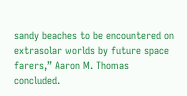sandy beaches to be encountered on extrasolar worlds by future space farers,” Aaron M. Thomas concluded.